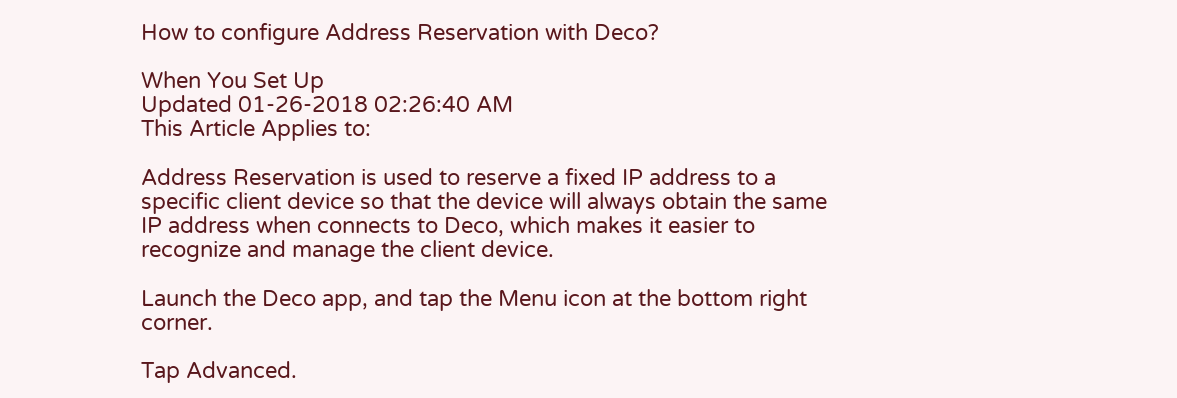How to configure Address Reservation with Deco?

When You Set Up
Updated 01-26-2018 02:26:40 AM
This Article Applies to:

Address Reservation is used to reserve a fixed IP address to a specific client device so that the device will always obtain the same IP address when connects to Deco, which makes it easier to recognize and manage the client device.

Launch the Deco app, and tap the Menu icon at the bottom right corner.

Tap Advanced.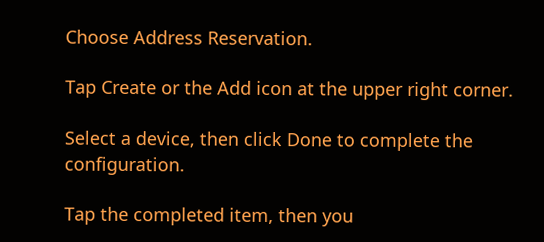Choose Address Reservation.

Tap Create or the Add icon at the upper right corner.

Select a device, then click Done to complete the configuration.

Tap the completed item, then you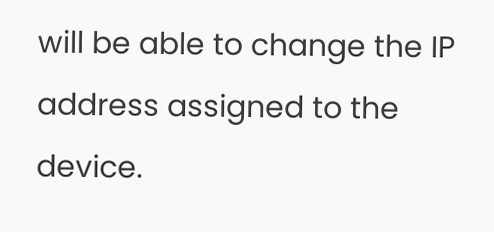will be able to change the IP address assigned to the device.